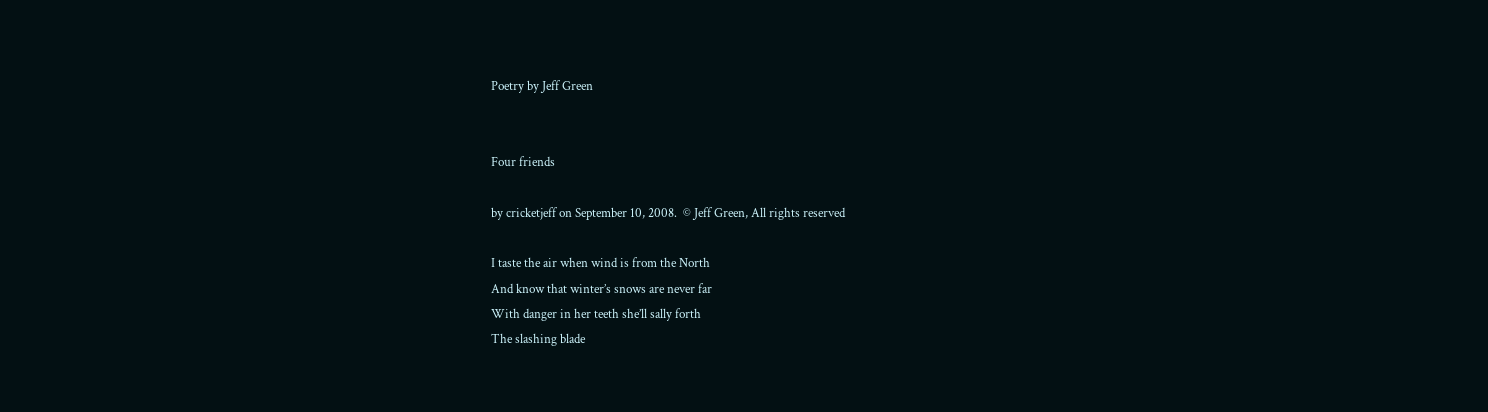Poetry by Jeff Green


Four friends

by cricketjeff on September 10, 2008.  © Jeff Green, All rights reserved

I taste the air when wind is from the North
And know that winter’s snows are never far
With danger in her teeth she’ll sally forth
The slashing blade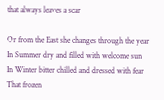that always leaves a scar

Or from the East she changes through the year
In Summer dry and filled with welcome sun
In Winter bitter chilled and dressed with fear
That frozen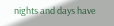nights and days have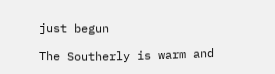just begun

The Southerly is warm and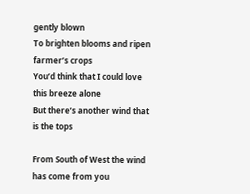gently blown
To brighten blooms and ripen farmer’s crops
You’d think that I could love this breeze alone
But there’s another wind that is the tops

From South of West the wind has come from you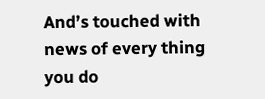And’s touched with news of every thing you do